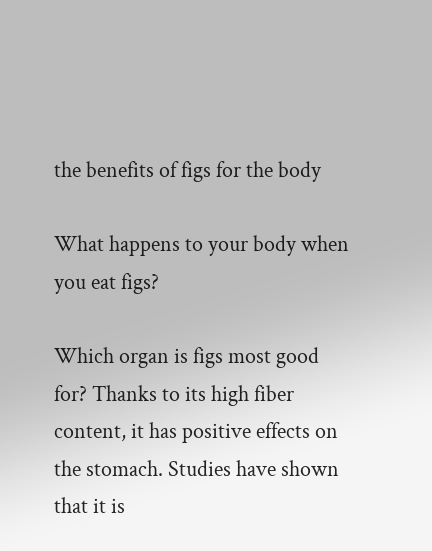the benefits of figs for the body

What happens to your body when you eat figs?

Which organ is figs most good for? Thanks to its high fiber content, it has positive effects on the stomach. Studies have shown that it is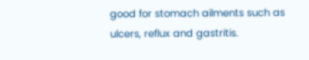good for stomach ailments such as ulcers, reflux and gastritis.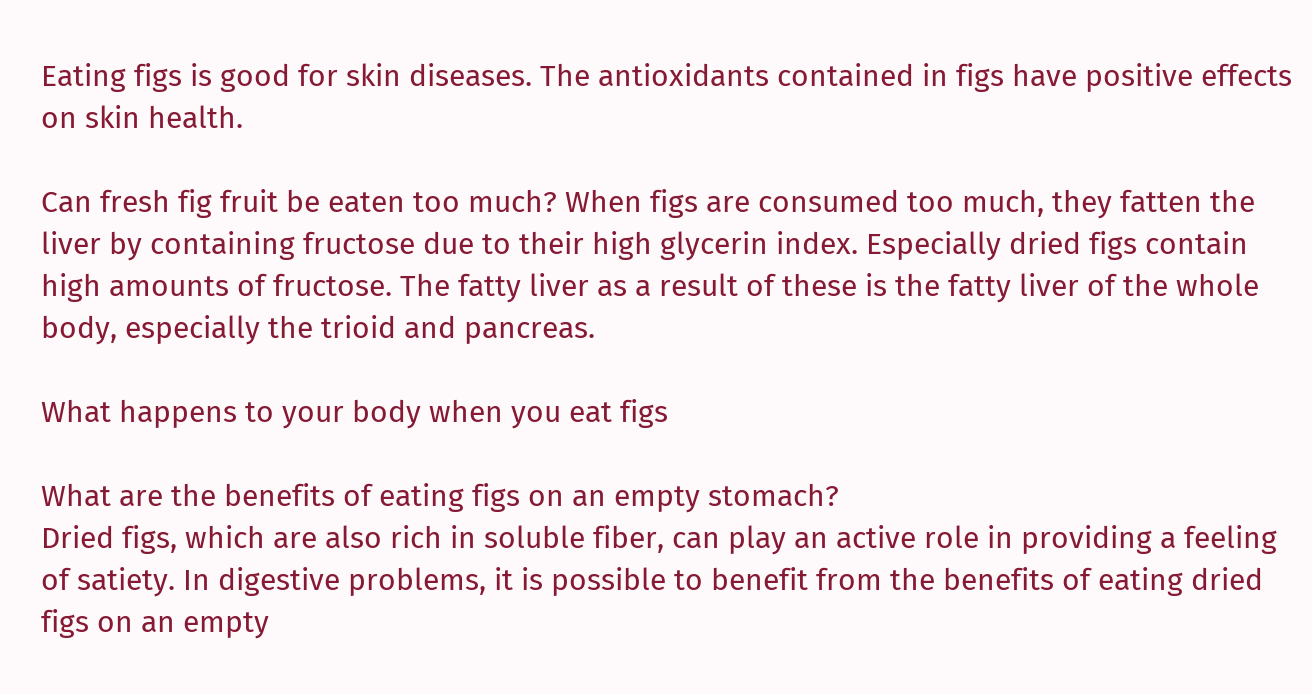Eating figs is good for skin diseases. The antioxidants contained in figs have positive effects on skin health.

Can fresh fig fruit be eaten too much? When figs are consumed too much, they fatten the liver by containing fructose due to their high glycerin index. Especially dried figs contain high amounts of fructose. The fatty liver as a result of these is the fatty liver of the whole body, especially the trioid and pancreas.

What happens to your body when you eat figs

What are the benefits of eating figs on an empty stomach?
Dried figs, which are also rich in soluble fiber, can play an active role in providing a feeling of satiety. In digestive problems, it is possible to benefit from the benefits of eating dried figs on an empty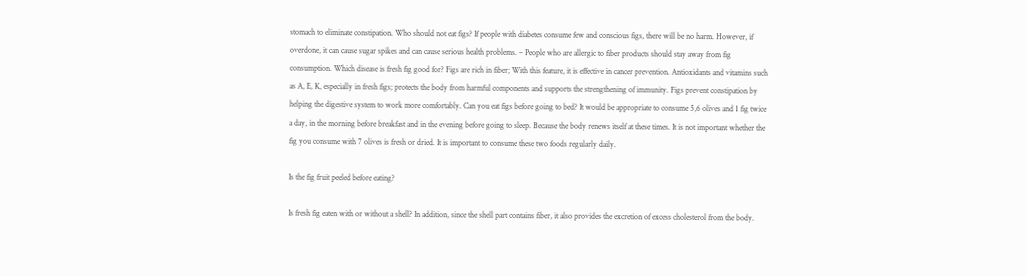stomach to eliminate constipation. Who should not eat figs? If people with diabetes consume few and conscious figs, there will be no harm. However, if overdone, it can cause sugar spikes and can cause serious health problems. – People who are allergic to fiber products should stay away from fig consumption. Which disease is fresh fig good for? Figs are rich in fiber; With this feature, it is effective in cancer prevention. Antioxidants and vitamins such as A, E, K, especially in fresh figs; protects the body from harmful components and supports the strengthening of immunity. Figs prevent constipation by helping the digestive system to work more comfortably. Can you eat figs before going to bed? It would be appropriate to consume 5,6 olives and 1 fig twice a day, in the morning before breakfast and in the evening before going to sleep. Because the body renews itself at these times. It is not important whether the fig you consume with 7 olives is fresh or dried. It is important to consume these two foods regularly daily.

Is the fig fruit peeled before eating?

Is fresh fig eaten with or without a shell? In addition, since the shell part contains fiber, it also provides the excretion of excess cholesterol from the body.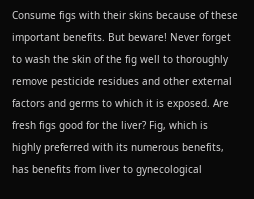Consume figs with their skins because of these important benefits. But beware! Never forget to wash the skin of the fig well to thoroughly remove pesticide residues and other external factors and germs to which it is exposed. Are fresh figs good for the liver? Fig, which is highly preferred with its numerous benefits, has benefits from liver to gynecological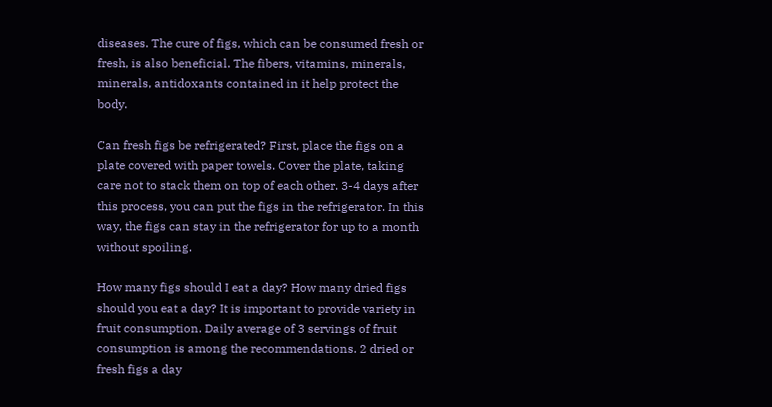diseases. The cure of figs, which can be consumed fresh or fresh, is also beneficial. The fibers, vitamins, minerals, minerals, antidoxants contained in it help protect the body.

Can fresh figs be refrigerated? First, place the figs on a plate covered with paper towels. Cover the plate, taking care not to stack them on top of each other. 3-4 days after this process, you can put the figs in the refrigerator. In this way, the figs can stay in the refrigerator for up to a month without spoiling.

How many figs should I eat a day? How many dried figs should you eat a day? It is important to provide variety in fruit consumption. Daily average of 3 servings of fruit consumption is among the recommendations. 2 dried or fresh figs a day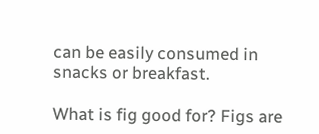can be easily consumed in snacks or breakfast.

What is fig good for? Figs are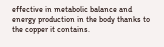effective in metabolic balance and energy production in the body thanks to the copper it contains.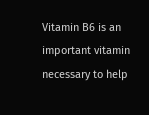Vitamin B6 is an important vitamin necessary to help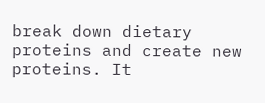break down dietary proteins and create new proteins. It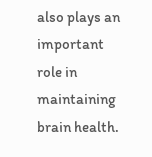also plays an important role in maintaining brain health.